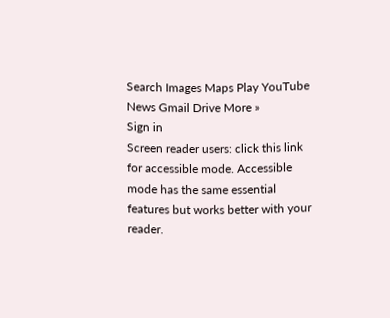Search Images Maps Play YouTube News Gmail Drive More »
Sign in
Screen reader users: click this link for accessible mode. Accessible mode has the same essential features but works better with your reader.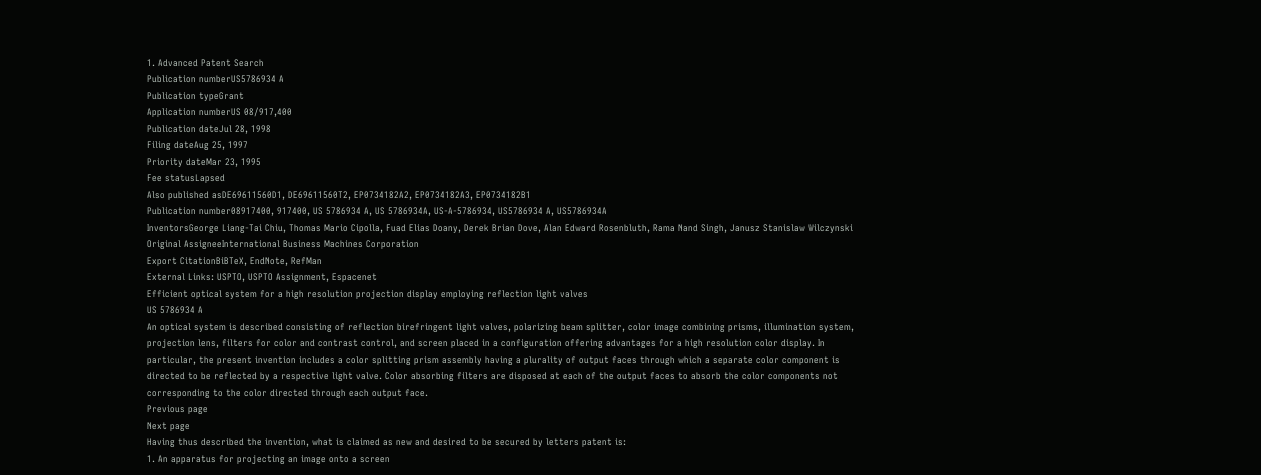1. Advanced Patent Search
Publication numberUS5786934 A
Publication typeGrant
Application numberUS 08/917,400
Publication dateJul 28, 1998
Filing dateAug 25, 1997
Priority dateMar 23, 1995
Fee statusLapsed
Also published asDE69611560D1, DE69611560T2, EP0734182A2, EP0734182A3, EP0734182B1
Publication number08917400, 917400, US 5786934 A, US 5786934A, US-A-5786934, US5786934 A, US5786934A
InventorsGeorge Liang-Tai Chiu, Thomas Mario Cipolla, Fuad Elias Doany, Derek Brian Dove, Alan Edward Rosenbluth, Rama Nand Singh, Janusz Stanislaw Wilczynski
Original AssigneeInternational Business Machines Corporation
Export CitationBiBTeX, EndNote, RefMan
External Links: USPTO, USPTO Assignment, Espacenet
Efficient optical system for a high resolution projection display employing reflection light valves
US 5786934 A
An optical system is described consisting of reflection birefringent light valves, polarizing beam splitter, color image combining prisms, illumination system, projection lens, filters for color and contrast control, and screen placed in a configuration offering advantages for a high resolution color display. In particular, the present invention includes a color splitting prism assembly having a plurality of output faces through which a separate color component is directed to be reflected by a respective light valve. Color absorbing filters are disposed at each of the output faces to absorb the color components not corresponding to the color directed through each output face.
Previous page
Next page
Having thus described the invention, what is claimed as new and desired to be secured by letters patent is:
1. An apparatus for projecting an image onto a screen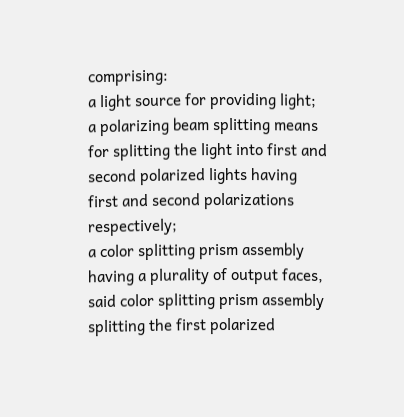comprising:
a light source for providing light;
a polarizing beam splitting means for splitting the light into first and second polarized lights having first and second polarizations respectively;
a color splitting prism assembly having a plurality of output faces, said color splitting prism assembly splitting the first polarized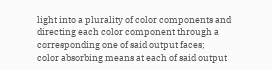light into a plurality of color components and directing each color component through a corresponding one of said output faces;
color absorbing means at each of said output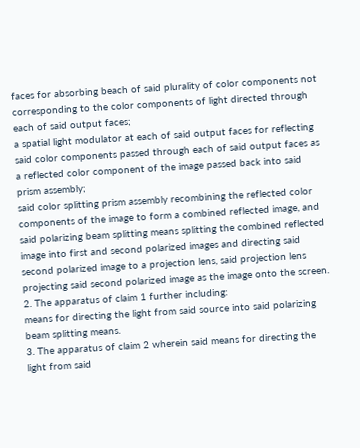faces for absorbing beach of said plurality of color components not corresponding to the color components of light directed through each of said output faces;
a spatial light modulator at each of said output faces for reflecting said color components passed through each of said output faces as a reflected color component of the image passed back into said prism assembly;
said color splitting prism assembly recombining the reflected color components of the image to form a combined reflected image, and said polarizing beam splitting means splitting the combined reflected image into first and second polarized images and directing said second polarized image to a projection lens, said projection lens projecting said second polarized image as the image onto the screen.
2. The apparatus of claim 1 further including:
means for directing the light from said source into said polarizing beam splitting means.
3. The apparatus of claim 2 wherein said means for directing the light from said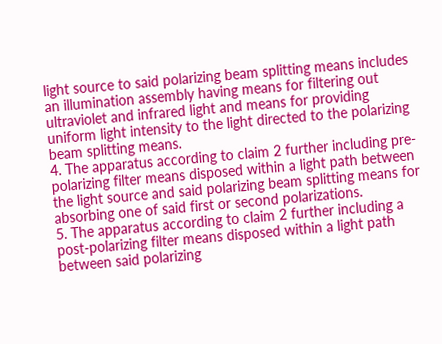light source to said polarizing beam splitting means includes an illumination assembly having means for filtering out ultraviolet and infrared light and means for providing uniform light intensity to the light directed to the polarizing beam splitting means.
4. The apparatus according to claim 2 further including pre-polarizing filter means disposed within a light path between the light source and said polarizing beam splitting means for absorbing one of said first or second polarizations.
5. The apparatus according to claim 2 further including a post-polarizing filter means disposed within a light path between said polarizing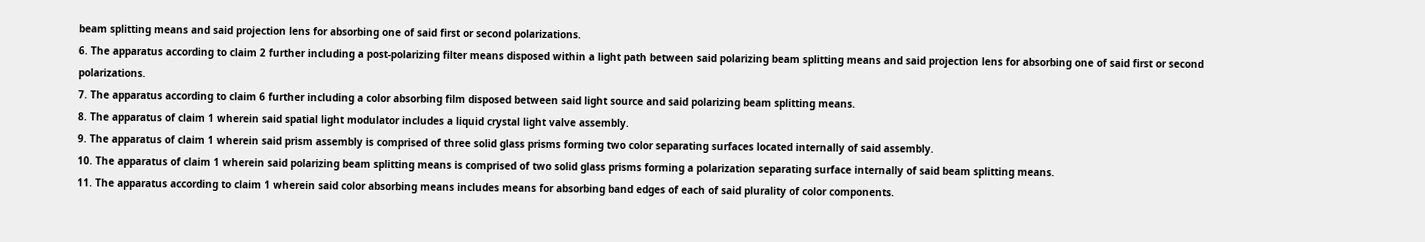beam splitting means and said projection lens for absorbing one of said first or second polarizations.
6. The apparatus according to claim 2 further including a post-polarizing filter means disposed within a light path between said polarizing beam splitting means and said projection lens for absorbing one of said first or second polarizations.
7. The apparatus according to claim 6 further including a color absorbing film disposed between said light source and said polarizing beam splitting means.
8. The apparatus of claim 1 wherein said spatial light modulator includes a liquid crystal light valve assembly.
9. The apparatus of claim 1 wherein said prism assembly is comprised of three solid glass prisms forming two color separating surfaces located internally of said assembly.
10. The apparatus of claim 1 wherein said polarizing beam splitting means is comprised of two solid glass prisms forming a polarization separating surface internally of said beam splitting means.
11. The apparatus according to claim 1 wherein said color absorbing means includes means for absorbing band edges of each of said plurality of color components.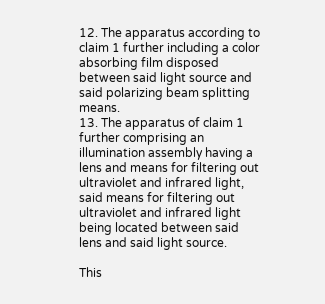12. The apparatus according to claim 1 further including a color absorbing film disposed between said light source and said polarizing beam splitting means.
13. The apparatus of claim 1 further comprising an illumination assembly having a lens and means for filtering out ultraviolet and infrared light, said means for filtering out ultraviolet and infrared light being located between said lens and said light source.

This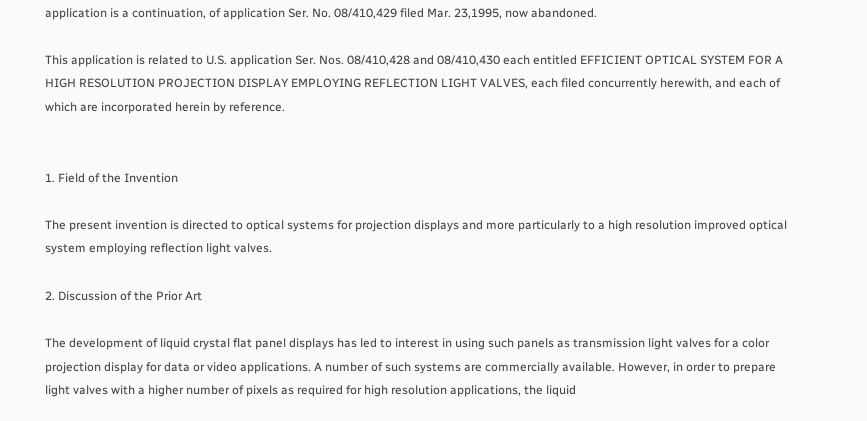application is a continuation, of application Ser. No. 08/410,429 filed Mar. 23,1995, now abandoned.

This application is related to U.S. application Ser. Nos. 08/410,428 and 08/410,430 each entitled EFFICIENT OPTICAL SYSTEM FOR A HIGH RESOLUTION PROJECTION DISPLAY EMPLOYING REFLECTION LIGHT VALVES, each filed concurrently herewith, and each of which are incorporated herein by reference.


1. Field of the Invention

The present invention is directed to optical systems for projection displays and more particularly to a high resolution improved optical system employing reflection light valves.

2. Discussion of the Prior Art

The development of liquid crystal flat panel displays has led to interest in using such panels as transmission light valves for a color projection display for data or video applications. A number of such systems are commercially available. However, in order to prepare light valves with a higher number of pixels as required for high resolution applications, the liquid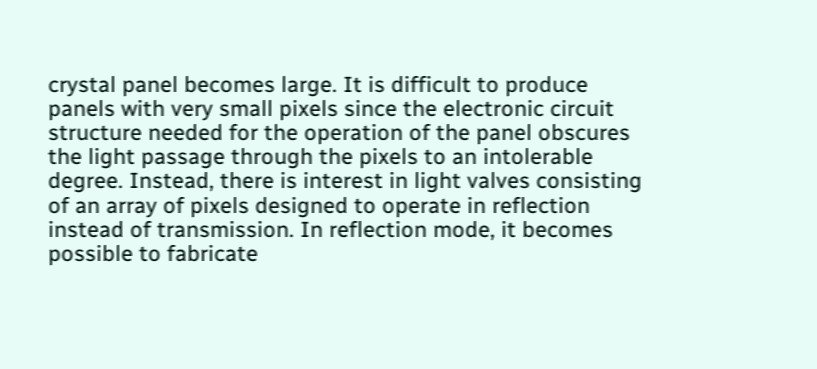crystal panel becomes large. It is difficult to produce panels with very small pixels since the electronic circuit structure needed for the operation of the panel obscures the light passage through the pixels to an intolerable degree. Instead, there is interest in light valves consisting of an array of pixels designed to operate in reflection instead of transmission. In reflection mode, it becomes possible to fabricate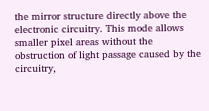the mirror structure directly above the electronic circuitry. This mode allows smaller pixel areas without the obstruction of light passage caused by the circuitry,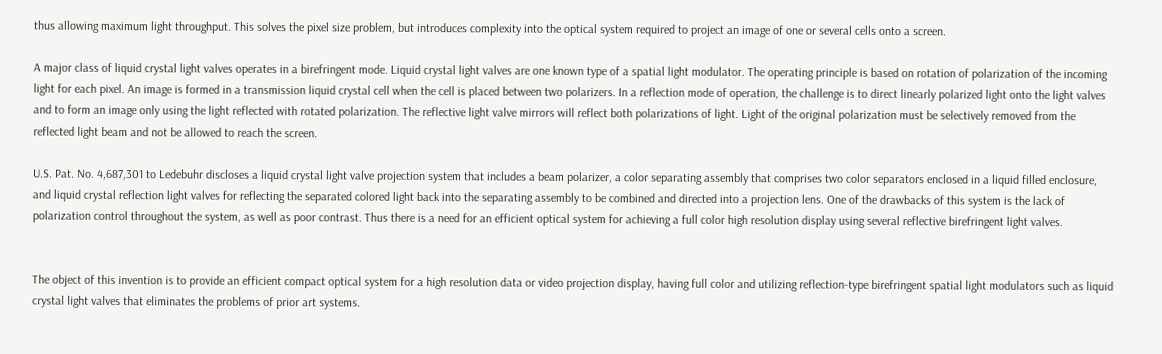thus allowing maximum light throughput. This solves the pixel size problem, but introduces complexity into the optical system required to project an image of one or several cells onto a screen.

A major class of liquid crystal light valves operates in a birefringent mode. Liquid crystal light valves are one known type of a spatial light modulator. The operating principle is based on rotation of polarization of the incoming light for each pixel. An image is formed in a transmission liquid crystal cell when the cell is placed between two polarizers. In a reflection mode of operation, the challenge is to direct linearly polarized light onto the light valves and to form an image only using the light reflected with rotated polarization. The reflective light valve mirrors will reflect both polarizations of light. Light of the original polarization must be selectively removed from the reflected light beam and not be allowed to reach the screen.

U.S. Pat. No. 4,687,301 to Ledebuhr discloses a liquid crystal light valve projection system that includes a beam polarizer, a color separating assembly that comprises two color separators enclosed in a liquid filled enclosure, and liquid crystal reflection light valves for reflecting the separated colored light back into the separating assembly to be combined and directed into a projection lens. One of the drawbacks of this system is the lack of polarization control throughout the system, as well as poor contrast. Thus there is a need for an efficient optical system for achieving a full color high resolution display using several reflective birefringent light valves.


The object of this invention is to provide an efficient compact optical system for a high resolution data or video projection display, having full color and utilizing reflection-type birefringent spatial light modulators such as liquid crystal light valves that eliminates the problems of prior art systems.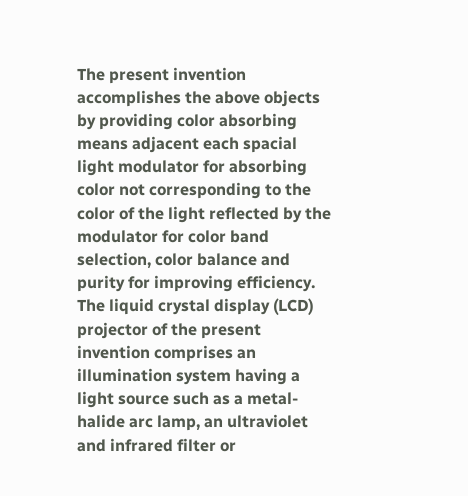The present invention accomplishes the above objects by providing color absorbing means adjacent each spacial light modulator for absorbing color not corresponding to the color of the light reflected by the modulator for color band selection, color balance and purity for improving efficiency. The liquid crystal display (LCD) projector of the present invention comprises an illumination system having a light source such as a metal-halide arc lamp, an ultraviolet and infrared filter or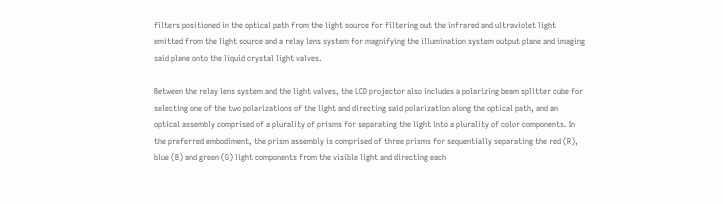filters positioned in the optical path from the light source for filtering out the infrared and ultraviolet light emitted from the light source and a relay lens system for magnifying the illumination system output plane and imaging said plane onto the liquid crystal light valves.

Between the relay lens system and the light valves, the LCD projector also includes a polarizing beam splitter cube for selecting one of the two polarizations of the light and directing said polarization along the optical path, and an optical assembly comprised of a plurality of prisms for separating the light into a plurality of color components. In the preferred embodiment, the prism assembly is comprised of three prisms for sequentially separating the red (R), blue (B) and green (G) light components from the visible light and directing each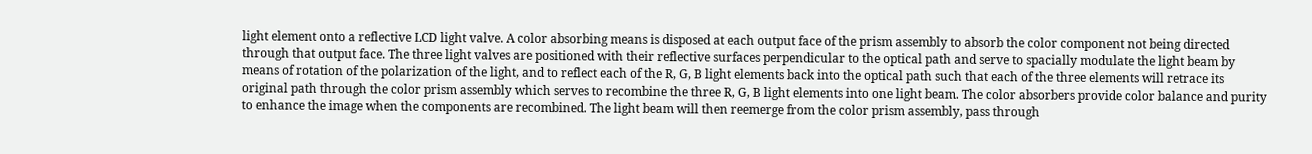light element onto a reflective LCD light valve. A color absorbing means is disposed at each output face of the prism assembly to absorb the color component not being directed through that output face. The three light valves are positioned with their reflective surfaces perpendicular to the optical path and serve to spacially modulate the light beam by means of rotation of the polarization of the light, and to reflect each of the R, G, B light elements back into the optical path such that each of the three elements will retrace its original path through the color prism assembly which serves to recombine the three R, G, B light elements into one light beam. The color absorbers provide color balance and purity to enhance the image when the components are recombined. The light beam will then reemerge from the color prism assembly, pass through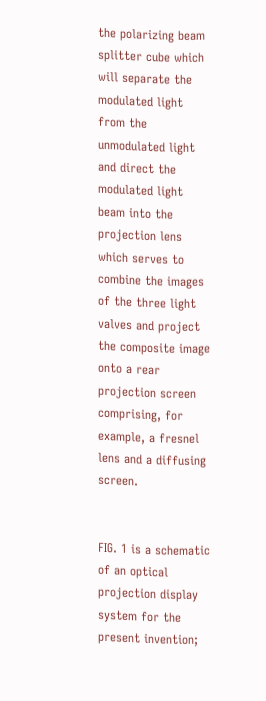the polarizing beam splitter cube which will separate the modulated light from the unmodulated light and direct the modulated light beam into the projection lens which serves to combine the images of the three light valves and project the composite image onto a rear projection screen comprising, for example, a fresnel lens and a diffusing screen.


FIG. 1 is a schematic of an optical projection display system for the present invention;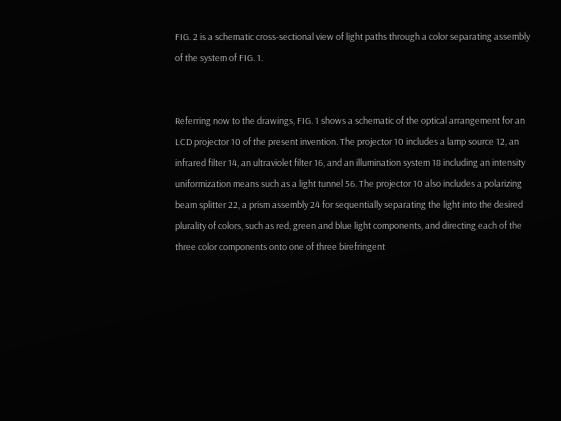FIG. 2 is a schematic cross-sectional view of light paths through a color separating assembly of the system of FIG. 1.


Referring now to the drawings, FIG. 1 shows a schematic of the optical arrangement for an LCD projector 10 of the present invention. The projector 10 includes a lamp source 12, an infrared filter 14, an ultraviolet filter 16, and an illumination system 18 including an intensity uniformization means such as a light tunnel 56. The projector 10 also includes a polarizing beam splitter 22, a prism assembly 24 for sequentially separating the light into the desired plurality of colors, such as red, green and blue light components, and directing each of the three color components onto one of three birefringent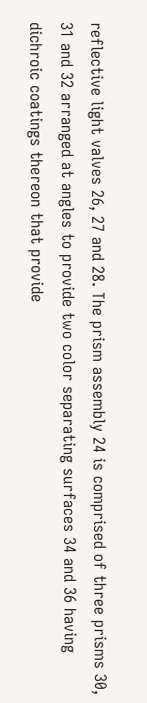reflective light valves 26, 27 and 28. The prism assembly 24 is comprised of three prisms 30, 31 and 32 arranged at angles to provide two color separating surfaces 34 and 36 having dichroic coatings thereon that provide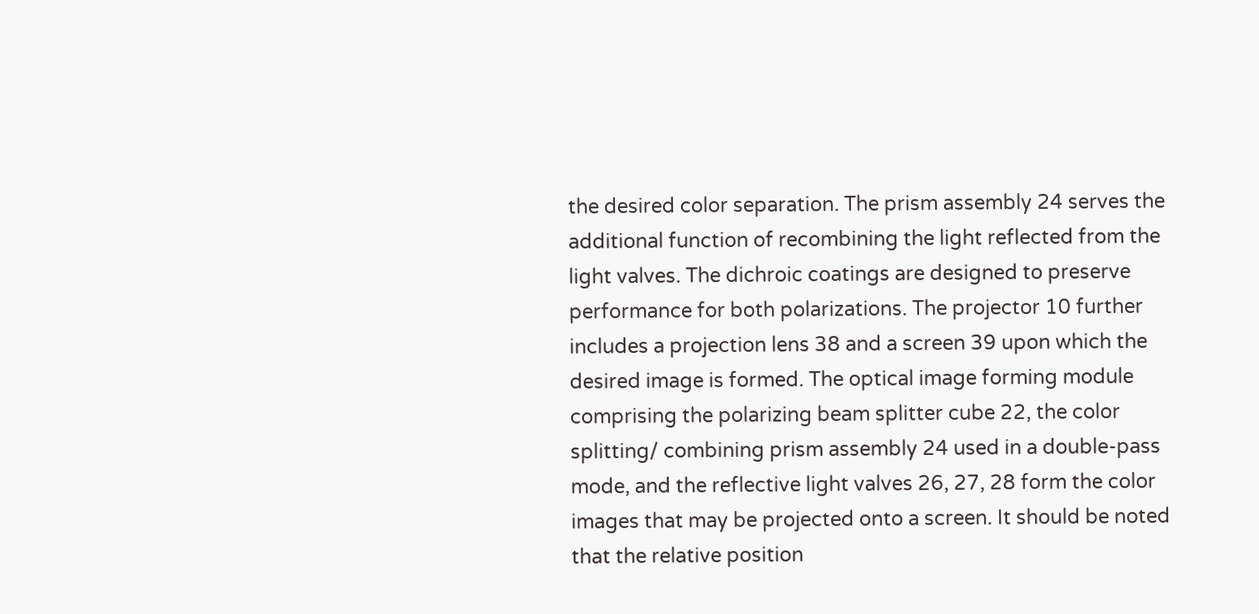the desired color separation. The prism assembly 24 serves the additional function of recombining the light reflected from the light valves. The dichroic coatings are designed to preserve performance for both polarizations. The projector 10 further includes a projection lens 38 and a screen 39 upon which the desired image is formed. The optical image forming module comprising the polarizing beam splitter cube 22, the color splitting/ combining prism assembly 24 used in a double-pass mode, and the reflective light valves 26, 27, 28 form the color images that may be projected onto a screen. It should be noted that the relative position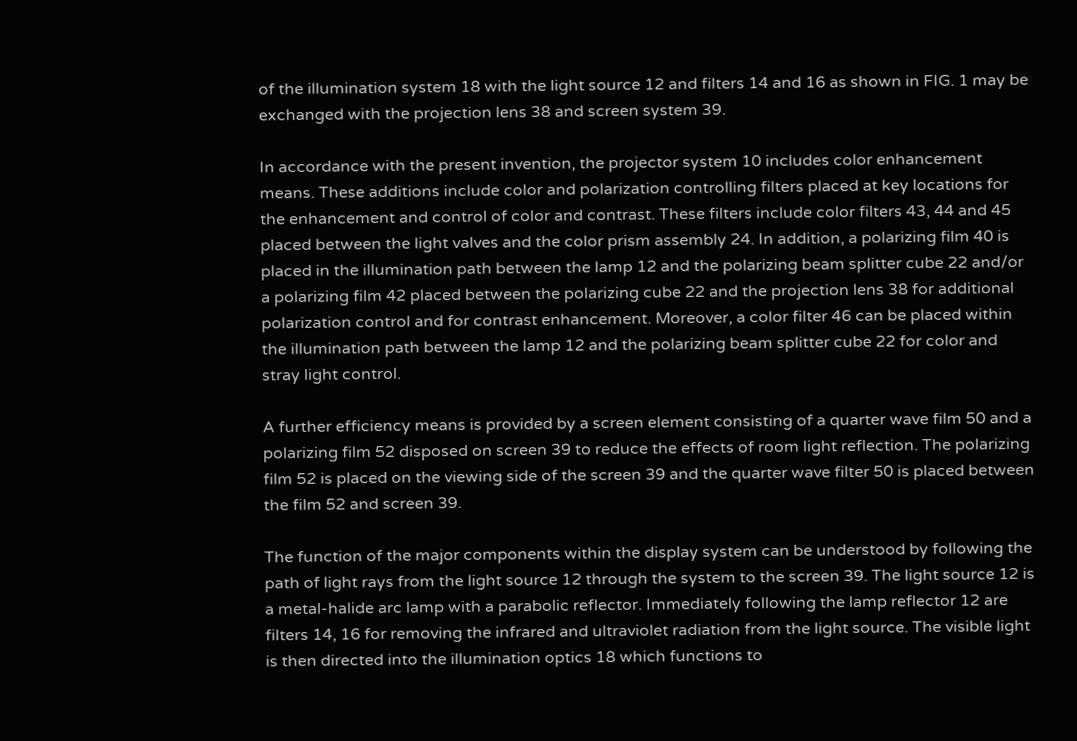of the illumination system 18 with the light source 12 and filters 14 and 16 as shown in FIG. 1 may be exchanged with the projection lens 38 and screen system 39.

In accordance with the present invention, the projector system 10 includes color enhancement means. These additions include color and polarization controlling filters placed at key locations for the enhancement and control of color and contrast. These filters include color filters 43, 44 and 45 placed between the light valves and the color prism assembly 24. In addition, a polarizing film 40 is placed in the illumination path between the lamp 12 and the polarizing beam splitter cube 22 and/or a polarizing film 42 placed between the polarizing cube 22 and the projection lens 38 for additional polarization control and for contrast enhancement. Moreover, a color filter 46 can be placed within the illumination path between the lamp 12 and the polarizing beam splitter cube 22 for color and stray light control.

A further efficiency means is provided by a screen element consisting of a quarter wave film 50 and a polarizing film 52 disposed on screen 39 to reduce the effects of room light reflection. The polarizing film 52 is placed on the viewing side of the screen 39 and the quarter wave filter 50 is placed between the film 52 and screen 39.

The function of the major components within the display system can be understood by following the path of light rays from the light source 12 through the system to the screen 39. The light source 12 is a metal-halide arc lamp with a parabolic reflector. Immediately following the lamp reflector 12 are filters 14, 16 for removing the infrared and ultraviolet radiation from the light source. The visible light is then directed into the illumination optics 18 which functions to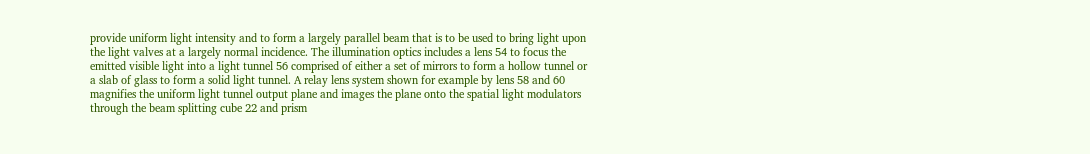provide uniform light intensity and to form a largely parallel beam that is to be used to bring light upon the light valves at a largely normal incidence. The illumination optics includes a lens 54 to focus the emitted visible light into a light tunnel 56 comprised of either a set of mirrors to form a hollow tunnel or a slab of glass to form a solid light tunnel. A relay lens system shown for example by lens 58 and 60 magnifies the uniform light tunnel output plane and images the plane onto the spatial light modulators through the beam splitting cube 22 and prism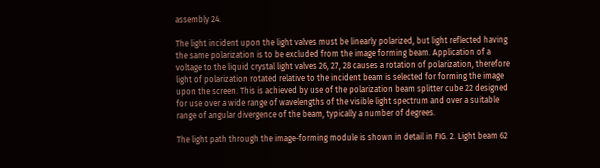assembly 24.

The light incident upon the light valves must be linearly polarized, but light reflected having the same polarization is to be excluded from the image forming beam. Application of a voltage to the liquid crystal light valves 26, 27, 28 causes a rotation of polarization, therefore light of polarization rotated relative to the incident beam is selected for forming the image upon the screen. This is achieved by use of the polarization beam splitter cube 22 designed for use over a wide range of wavelengths of the visible light spectrum and over a suitable range of angular divergence of the beam, typically a number of degrees.

The light path through the image-forming module is shown in detail in FIG. 2. Light beam 62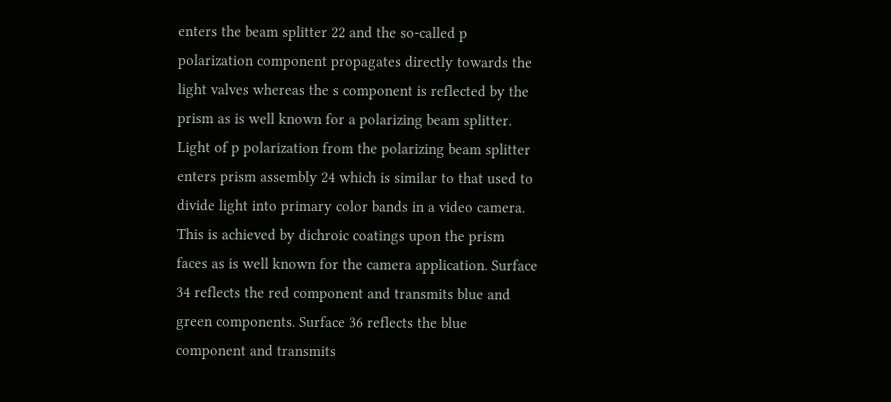enters the beam splitter 22 and the so-called p polarization component propagates directly towards the light valves whereas the s component is reflected by the prism as is well known for a polarizing beam splitter. Light of p polarization from the polarizing beam splitter enters prism assembly 24 which is similar to that used to divide light into primary color bands in a video camera. This is achieved by dichroic coatings upon the prism faces as is well known for the camera application. Surface 34 reflects the red component and transmits blue and green components. Surface 36 reflects the blue component and transmits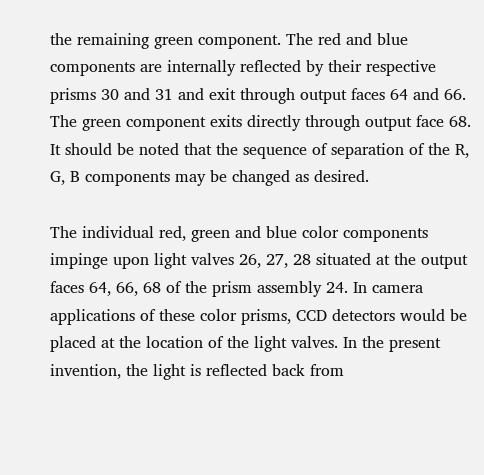the remaining green component. The red and blue components are internally reflected by their respective prisms 30 and 31 and exit through output faces 64 and 66. The green component exits directly through output face 68. It should be noted that the sequence of separation of the R, G, B components may be changed as desired.

The individual red, green and blue color components impinge upon light valves 26, 27, 28 situated at the output faces 64, 66, 68 of the prism assembly 24. In camera applications of these color prisms, CCD detectors would be placed at the location of the light valves. In the present invention, the light is reflected back from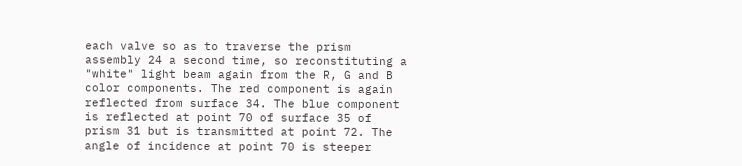each valve so as to traverse the prism assembly 24 a second time, so reconstituting a "white" light beam again from the R, G and B color components. The red component is again reflected from surface 34. The blue component is reflected at point 70 of surface 35 of prism 31 but is transmitted at point 72. The angle of incidence at point 70 is steeper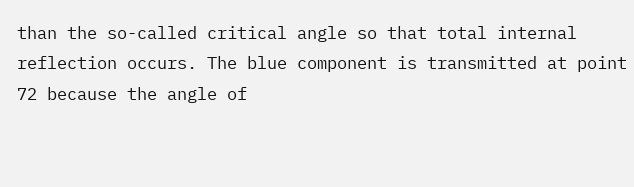than the so-called critical angle so that total internal reflection occurs. The blue component is transmitted at point 72 because the angle of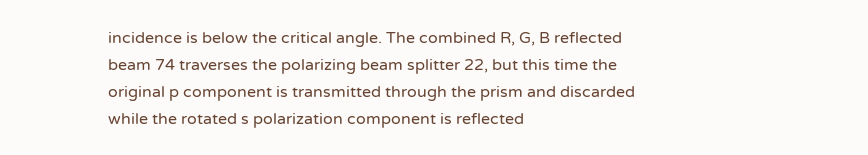incidence is below the critical angle. The combined R, G, B reflected beam 74 traverses the polarizing beam splitter 22, but this time the original p component is transmitted through the prism and discarded while the rotated s polarization component is reflected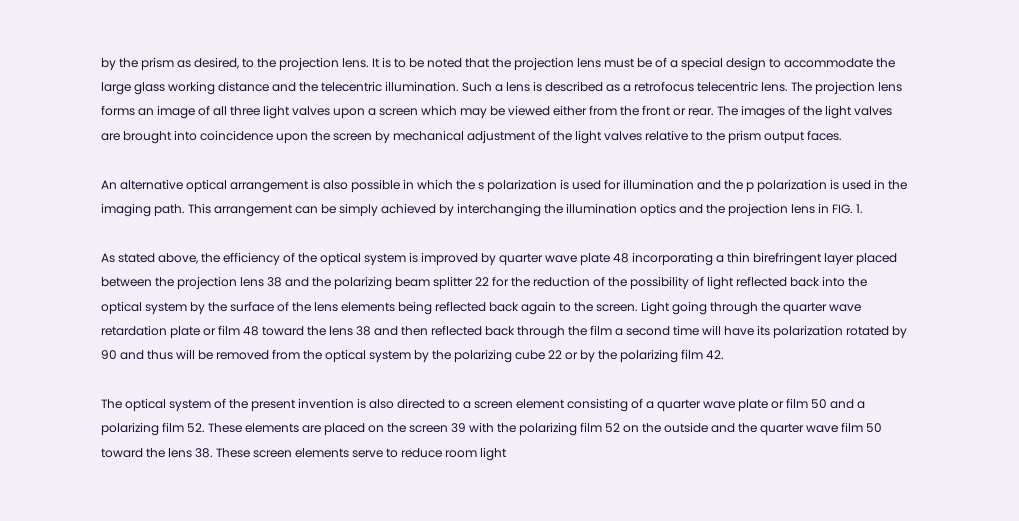by the prism as desired, to the projection lens. It is to be noted that the projection lens must be of a special design to accommodate the large glass working distance and the telecentric illumination. Such a lens is described as a retrofocus telecentric lens. The projection lens forms an image of all three light valves upon a screen which may be viewed either from the front or rear. The images of the light valves are brought into coincidence upon the screen by mechanical adjustment of the light valves relative to the prism output faces.

An alternative optical arrangement is also possible in which the s polarization is used for illumination and the p polarization is used in the imaging path. This arrangement can be simply achieved by interchanging the illumination optics and the projection lens in FIG. 1.

As stated above, the efficiency of the optical system is improved by quarter wave plate 48 incorporating a thin birefringent layer placed between the projection lens 38 and the polarizing beam splitter 22 for the reduction of the possibility of light reflected back into the optical system by the surface of the lens elements being reflected back again to the screen. Light going through the quarter wave retardation plate or film 48 toward the lens 38 and then reflected back through the film a second time will have its polarization rotated by 90 and thus will be removed from the optical system by the polarizing cube 22 or by the polarizing film 42.

The optical system of the present invention is also directed to a screen element consisting of a quarter wave plate or film 50 and a polarizing film 52. These elements are placed on the screen 39 with the polarizing film 52 on the outside and the quarter wave film 50 toward the lens 38. These screen elements serve to reduce room light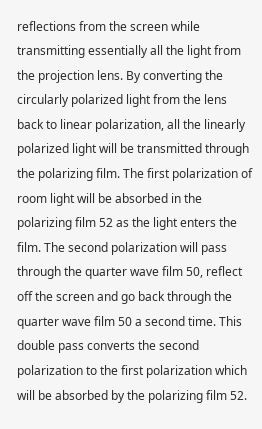reflections from the screen while transmitting essentially all the light from the projection lens. By converting the circularly polarized light from the lens back to linear polarization, all the linearly polarized light will be transmitted through the polarizing film. The first polarization of room light will be absorbed in the polarizing film 52 as the light enters the film. The second polarization will pass through the quarter wave film 50, reflect off the screen and go back through the quarter wave film 50 a second time. This double pass converts the second polarization to the first polarization which will be absorbed by the polarizing film 52.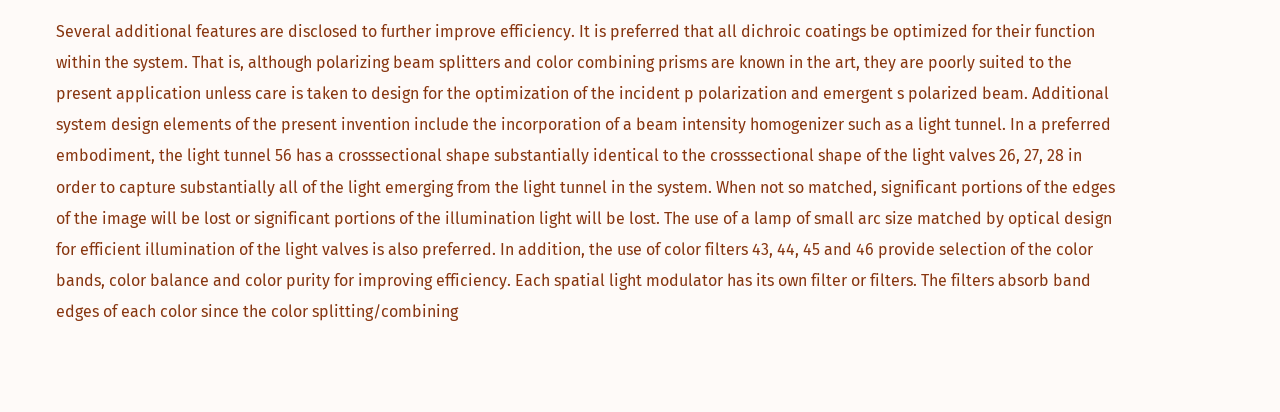Several additional features are disclosed to further improve efficiency. It is preferred that all dichroic coatings be optimized for their function within the system. That is, although polarizing beam splitters and color combining prisms are known in the art, they are poorly suited to the present application unless care is taken to design for the optimization of the incident p polarization and emergent s polarized beam. Additional system design elements of the present invention include the incorporation of a beam intensity homogenizer such as a light tunnel. In a preferred embodiment, the light tunnel 56 has a crosssectional shape substantially identical to the crosssectional shape of the light valves 26, 27, 28 in order to capture substantially all of the light emerging from the light tunnel in the system. When not so matched, significant portions of the edges of the image will be lost or significant portions of the illumination light will be lost. The use of a lamp of small arc size matched by optical design for efficient illumination of the light valves is also preferred. In addition, the use of color filters 43, 44, 45 and 46 provide selection of the color bands, color balance and color purity for improving efficiency. Each spatial light modulator has its own filter or filters. The filters absorb band edges of each color since the color splitting/combining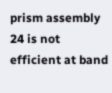prism assembly 24 is not efficient at band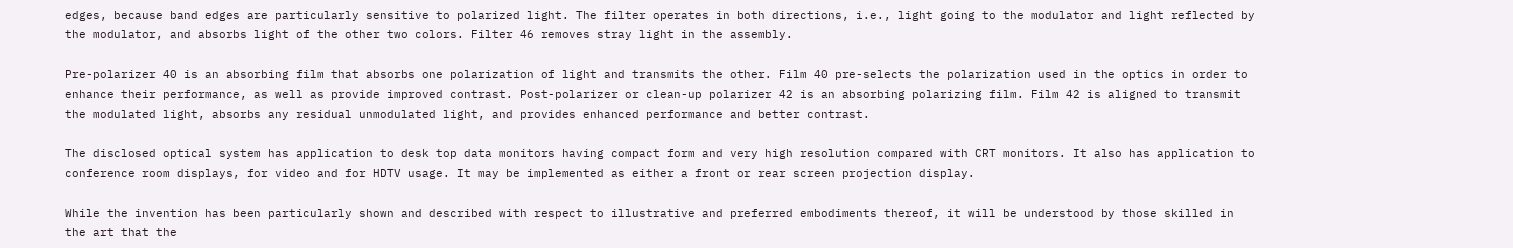edges, because band edges are particularly sensitive to polarized light. The filter operates in both directions, i.e., light going to the modulator and light reflected by the modulator, and absorbs light of the other two colors. Filter 46 removes stray light in the assembly.

Pre-polarizer 40 is an absorbing film that absorbs one polarization of light and transmits the other. Film 40 pre-selects the polarization used in the optics in order to enhance their performance, as well as provide improved contrast. Post-polarizer or clean-up polarizer 42 is an absorbing polarizing film. Film 42 is aligned to transmit the modulated light, absorbs any residual unmodulated light, and provides enhanced performance and better contrast.

The disclosed optical system has application to desk top data monitors having compact form and very high resolution compared with CRT monitors. It also has application to conference room displays, for video and for HDTV usage. It may be implemented as either a front or rear screen projection display.

While the invention has been particularly shown and described with respect to illustrative and preferred embodiments thereof, it will be understood by those skilled in the art that the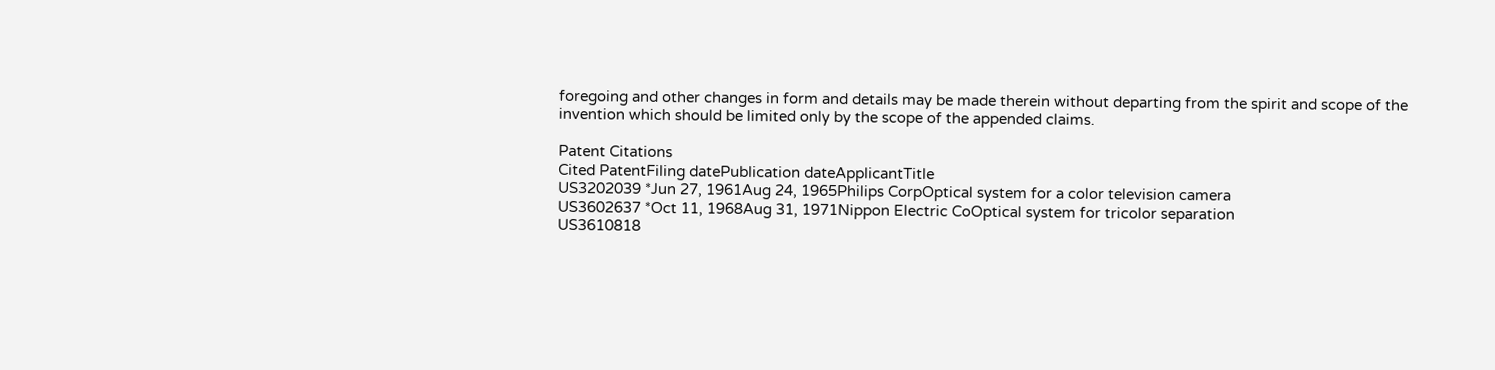foregoing and other changes in form and details may be made therein without departing from the spirit and scope of the invention which should be limited only by the scope of the appended claims.

Patent Citations
Cited PatentFiling datePublication dateApplicantTitle
US3202039 *Jun 27, 1961Aug 24, 1965Philips CorpOptical system for a color television camera
US3602637 *Oct 11, 1968Aug 31, 1971Nippon Electric CoOptical system for tricolor separation
US3610818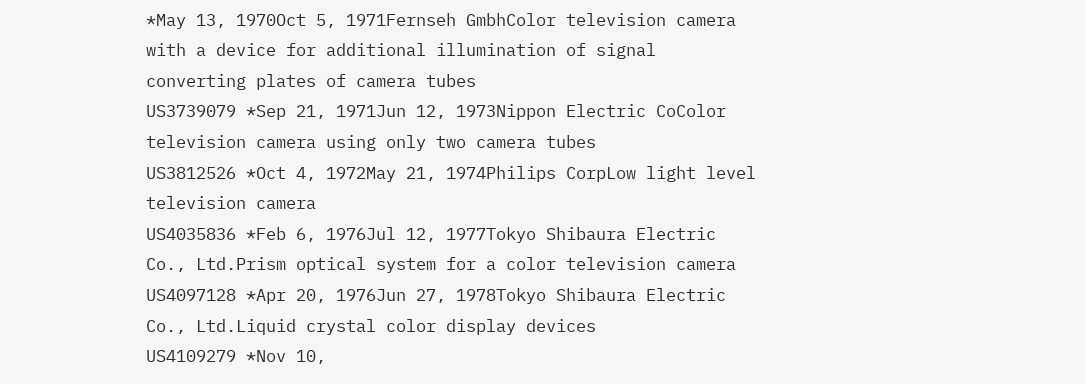*May 13, 1970Oct 5, 1971Fernseh GmbhColor television camera with a device for additional illumination of signal converting plates of camera tubes
US3739079 *Sep 21, 1971Jun 12, 1973Nippon Electric CoColor television camera using only two camera tubes
US3812526 *Oct 4, 1972May 21, 1974Philips CorpLow light level television camera
US4035836 *Feb 6, 1976Jul 12, 1977Tokyo Shibaura Electric Co., Ltd.Prism optical system for a color television camera
US4097128 *Apr 20, 1976Jun 27, 1978Tokyo Shibaura Electric Co., Ltd.Liquid crystal color display devices
US4109279 *Nov 10,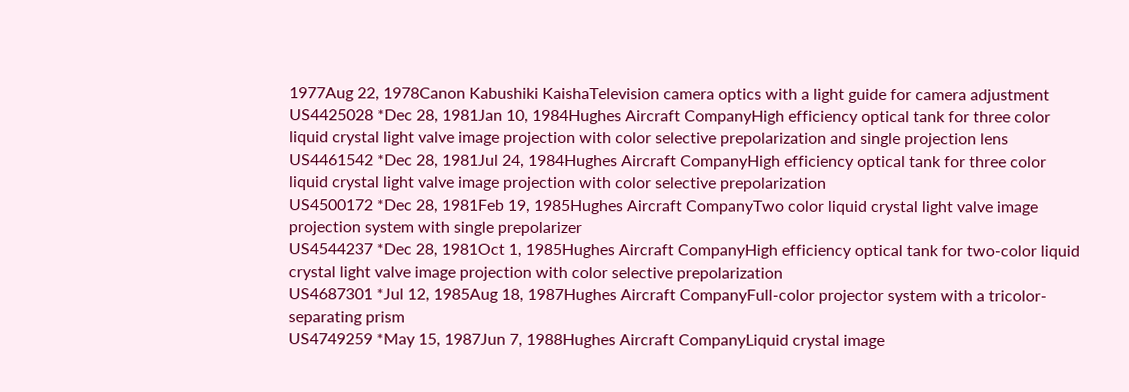1977Aug 22, 1978Canon Kabushiki KaishaTelevision camera optics with a light guide for camera adjustment
US4425028 *Dec 28, 1981Jan 10, 1984Hughes Aircraft CompanyHigh efficiency optical tank for three color liquid crystal light valve image projection with color selective prepolarization and single projection lens
US4461542 *Dec 28, 1981Jul 24, 1984Hughes Aircraft CompanyHigh efficiency optical tank for three color liquid crystal light valve image projection with color selective prepolarization
US4500172 *Dec 28, 1981Feb 19, 1985Hughes Aircraft CompanyTwo color liquid crystal light valve image projection system with single prepolarizer
US4544237 *Dec 28, 1981Oct 1, 1985Hughes Aircraft CompanyHigh efficiency optical tank for two-color liquid crystal light valve image projection with color selective prepolarization
US4687301 *Jul 12, 1985Aug 18, 1987Hughes Aircraft CompanyFull-color projector system with a tricolor-separating prism
US4749259 *May 15, 1987Jun 7, 1988Hughes Aircraft CompanyLiquid crystal image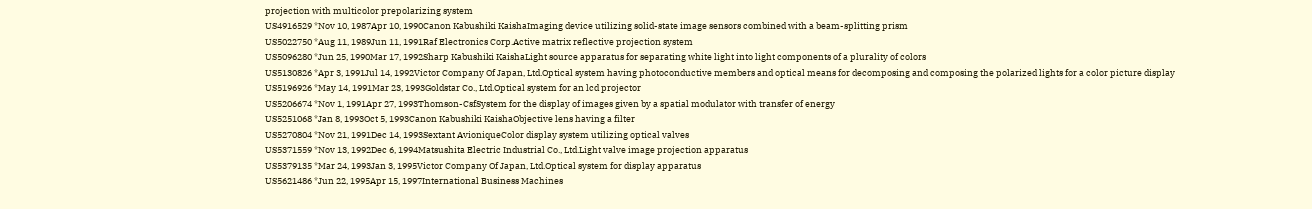projection with multicolor prepolarizing system
US4916529 *Nov 10, 1987Apr 10, 1990Canon Kabushiki KaishaImaging device utilizing solid-state image sensors combined with a beam-splitting prism
US5022750 *Aug 11, 1989Jun 11, 1991Raf Electronics Corp.Active matrix reflective projection system
US5096280 *Jun 25, 1990Mar 17, 1992Sharp Kabushiki KaishaLight source apparatus for separating white light into light components of a plurality of colors
US5130826 *Apr 3, 1991Jul 14, 1992Victor Company Of Japan, Ltd.Optical system having photoconductive members and optical means for decomposing and composing the polarized lights for a color picture display
US5196926 *May 14, 1991Mar 23, 1993Goldstar Co., Ltd.Optical system for an lcd projector
US5206674 *Nov 1, 1991Apr 27, 1993Thomson-CsfSystem for the display of images given by a spatial modulator with transfer of energy
US5251068 *Jan 8, 1993Oct 5, 1993Canon Kabushiki KaishaObjective lens having a filter
US5270804 *Nov 21, 1991Dec 14, 1993Sextant AvioniqueColor display system utilizing optical valves
US5371559 *Nov 13, 1992Dec 6, 1994Matsushita Electric Industrial Co., Ltd.Light valve image projection apparatus
US5379135 *Mar 24, 1993Jan 3, 1995Victor Company Of Japan, Ltd.Optical system for display apparatus
US5621486 *Jun 22, 1995Apr 15, 1997International Business Machines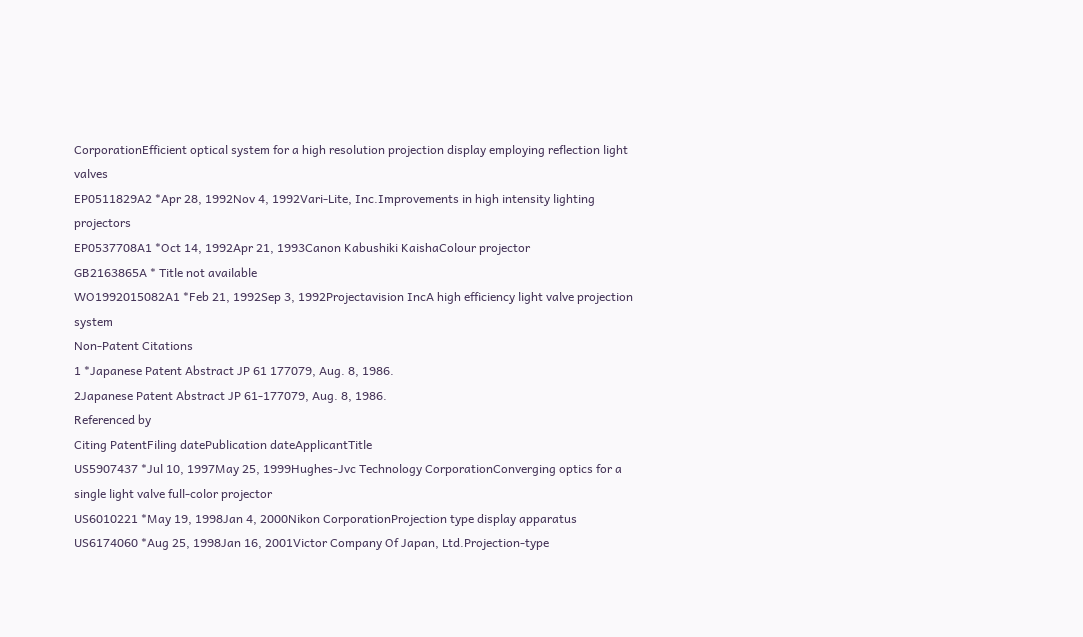CorporationEfficient optical system for a high resolution projection display employing reflection light valves
EP0511829A2 *Apr 28, 1992Nov 4, 1992Vari-Lite, Inc.Improvements in high intensity lighting projectors
EP0537708A1 *Oct 14, 1992Apr 21, 1993Canon Kabushiki KaishaColour projector
GB2163865A * Title not available
WO1992015082A1 *Feb 21, 1992Sep 3, 1992Projectavision IncA high efficiency light valve projection system
Non-Patent Citations
1 *Japanese Patent Abstract JP 61 177079, Aug. 8, 1986.
2Japanese Patent Abstract JP 61-177079, Aug. 8, 1986.
Referenced by
Citing PatentFiling datePublication dateApplicantTitle
US5907437 *Jul 10, 1997May 25, 1999Hughes-Jvc Technology CorporationConverging optics for a single light valve full-color projector
US6010221 *May 19, 1998Jan 4, 2000Nikon CorporationProjection type display apparatus
US6174060 *Aug 25, 1998Jan 16, 2001Victor Company Of Japan, Ltd.Projection-type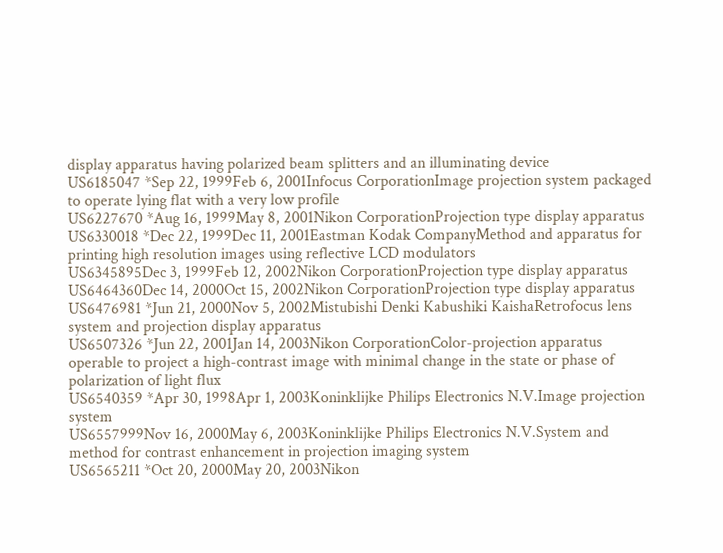display apparatus having polarized beam splitters and an illuminating device
US6185047 *Sep 22, 1999Feb 6, 2001Infocus CorporationImage projection system packaged to operate lying flat with a very low profile
US6227670 *Aug 16, 1999May 8, 2001Nikon CorporationProjection type display apparatus
US6330018 *Dec 22, 1999Dec 11, 2001Eastman Kodak CompanyMethod and apparatus for printing high resolution images using reflective LCD modulators
US6345895Dec 3, 1999Feb 12, 2002Nikon CorporationProjection type display apparatus
US6464360Dec 14, 2000Oct 15, 2002Nikon CorporationProjection type display apparatus
US6476981 *Jun 21, 2000Nov 5, 2002Mistubishi Denki Kabushiki KaishaRetrofocus lens system and projection display apparatus
US6507326 *Jun 22, 2001Jan 14, 2003Nikon CorporationColor-projection apparatus operable to project a high-contrast image with minimal change in the state or phase of polarization of light flux
US6540359 *Apr 30, 1998Apr 1, 2003Koninklijke Philips Electronics N.V.Image projection system
US6557999Nov 16, 2000May 6, 2003Koninklijke Philips Electronics N.V.System and method for contrast enhancement in projection imaging system
US6565211 *Oct 20, 2000May 20, 2003Nikon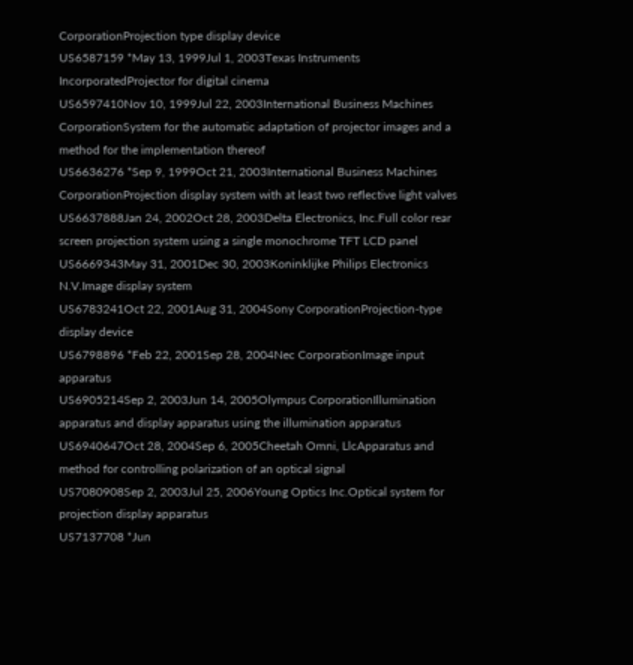CorporationProjection type display device
US6587159 *May 13, 1999Jul 1, 2003Texas Instruments IncorporatedProjector for digital cinema
US6597410Nov 10, 1999Jul 22, 2003International Business Machines CorporationSystem for the automatic adaptation of projector images and a method for the implementation thereof
US6636276 *Sep 9, 1999Oct 21, 2003International Business Machines CorporationProjection display system with at least two reflective light valves
US6637888Jan 24, 2002Oct 28, 2003Delta Electronics, Inc.Full color rear screen projection system using a single monochrome TFT LCD panel
US6669343May 31, 2001Dec 30, 2003Koninklijke Philips Electronics N.V.Image display system
US6783241Oct 22, 2001Aug 31, 2004Sony CorporationProjection-type display device
US6798896 *Feb 22, 2001Sep 28, 2004Nec CorporationImage input apparatus
US6905214Sep 2, 2003Jun 14, 2005Olympus CorporationIllumination apparatus and display apparatus using the illumination apparatus
US6940647Oct 28, 2004Sep 6, 2005Cheetah Omni, LlcApparatus and method for controlling polarization of an optical signal
US7080908Sep 2, 2003Jul 25, 2006Young Optics Inc.Optical system for projection display apparatus
US7137708 *Jun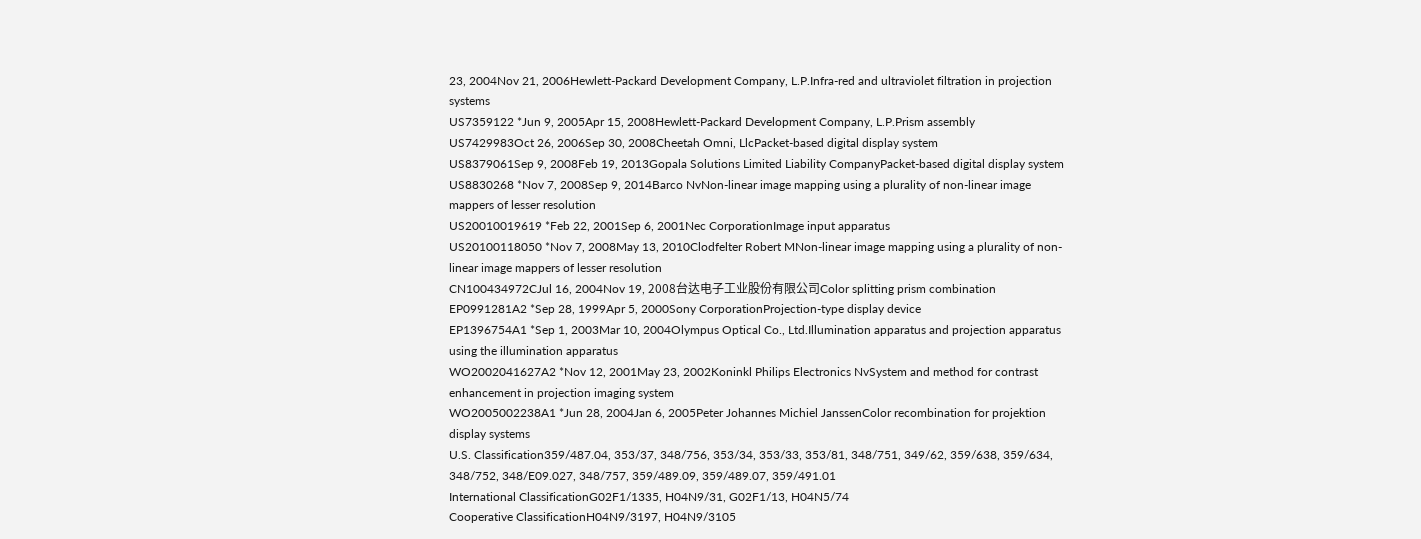23, 2004Nov 21, 2006Hewlett-Packard Development Company, L.P.Infra-red and ultraviolet filtration in projection systems
US7359122 *Jun 9, 2005Apr 15, 2008Hewlett-Packard Development Company, L.P.Prism assembly
US7429983Oct 26, 2006Sep 30, 2008Cheetah Omni, LlcPacket-based digital display system
US8379061Sep 9, 2008Feb 19, 2013Gopala Solutions Limited Liability CompanyPacket-based digital display system
US8830268 *Nov 7, 2008Sep 9, 2014Barco NvNon-linear image mapping using a plurality of non-linear image mappers of lesser resolution
US20010019619 *Feb 22, 2001Sep 6, 2001Nec CorporationImage input apparatus
US20100118050 *Nov 7, 2008May 13, 2010Clodfelter Robert MNon-linear image mapping using a plurality of non-linear image mappers of lesser resolution
CN100434972CJul 16, 2004Nov 19, 2008台达电子工业股份有限公司Color splitting prism combination
EP0991281A2 *Sep 28, 1999Apr 5, 2000Sony CorporationProjection-type display device
EP1396754A1 *Sep 1, 2003Mar 10, 2004Olympus Optical Co., Ltd.Illumination apparatus and projection apparatus using the illumination apparatus
WO2002041627A2 *Nov 12, 2001May 23, 2002Koninkl Philips Electronics NvSystem and method for contrast enhancement in projection imaging system
WO2005002238A1 *Jun 28, 2004Jan 6, 2005Peter Johannes Michiel JanssenColor recombination for projektion display systems
U.S. Classification359/487.04, 353/37, 348/756, 353/34, 353/33, 353/81, 348/751, 349/62, 359/638, 359/634, 348/752, 348/E09.027, 348/757, 359/489.09, 359/489.07, 359/491.01
International ClassificationG02F1/1335, H04N9/31, G02F1/13, H04N5/74
Cooperative ClassificationH04N9/3197, H04N9/3105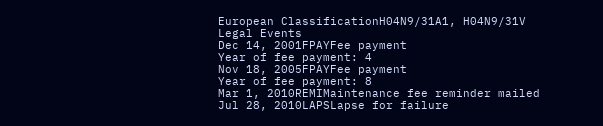European ClassificationH04N9/31A1, H04N9/31V
Legal Events
Dec 14, 2001FPAYFee payment
Year of fee payment: 4
Nov 18, 2005FPAYFee payment
Year of fee payment: 8
Mar 1, 2010REMIMaintenance fee reminder mailed
Jul 28, 2010LAPSLapse for failure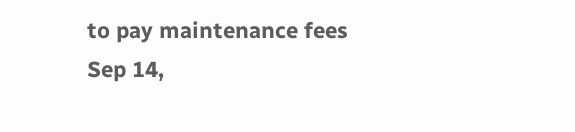to pay maintenance fees
Sep 14,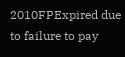2010FPExpired due to failure to pay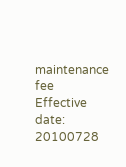maintenance fee
Effective date: 20100728